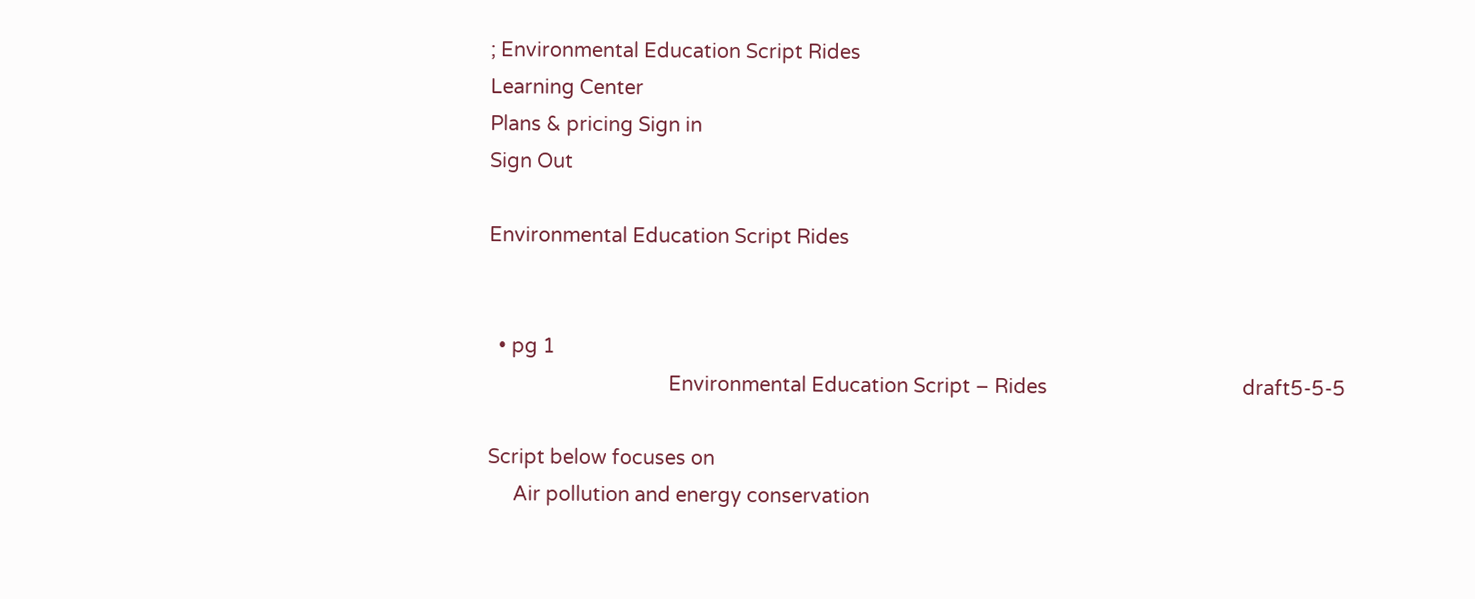; Environmental Education Script Rides
Learning Center
Plans & pricing Sign in
Sign Out

Environmental Education Script Rides


  • pg 1
                                    Environmental Education Script – Rides                                       draft5-5-5

Script below focuses on
     Air pollution and energy conservation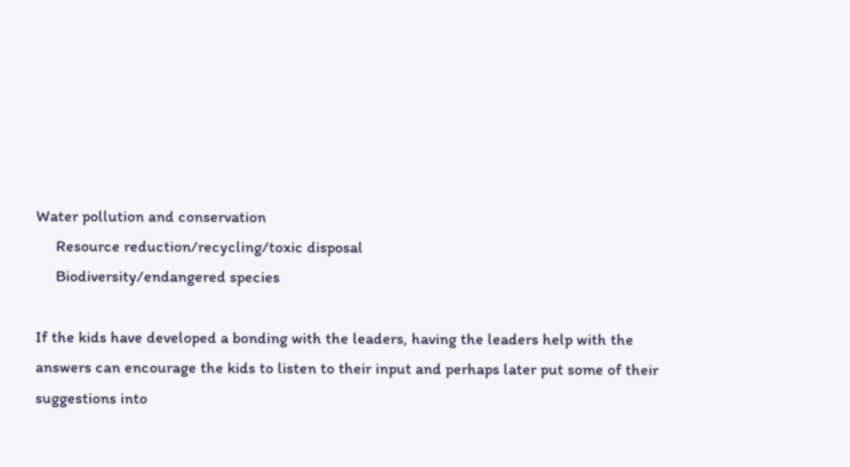Water pollution and conservation
     Resource reduction/recycling/toxic disposal
     Biodiversity/endangered species

If the kids have developed a bonding with the leaders, having the leaders help with the
answers can encourage the kids to listen to their input and perhaps later put some of their
suggestions into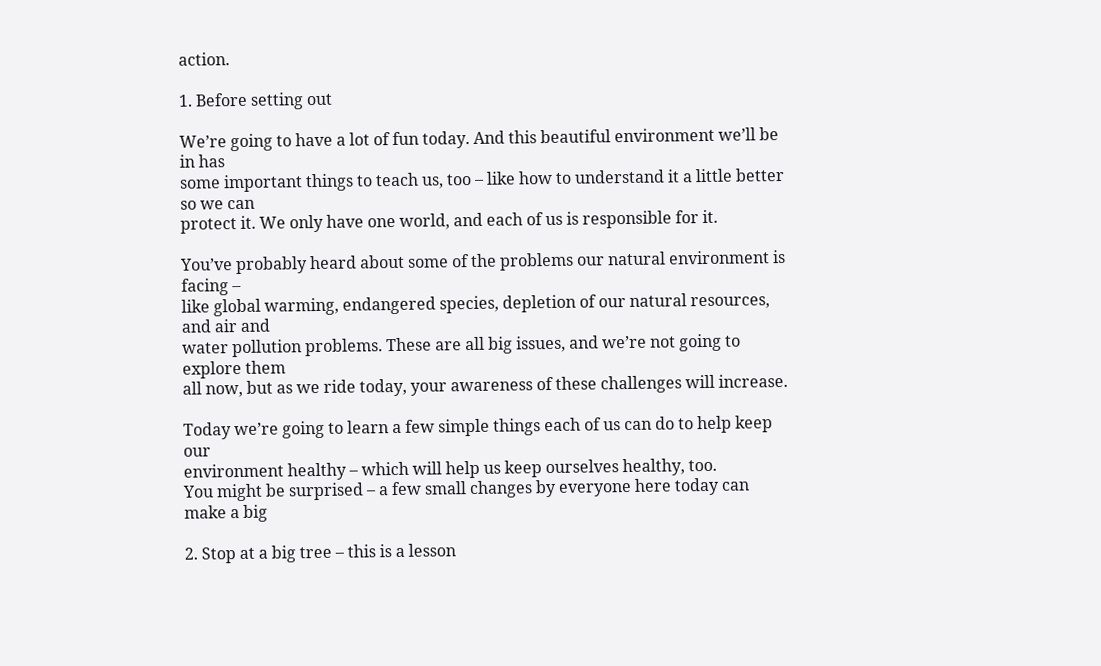action.

1. Before setting out

We’re going to have a lot of fun today. And this beautiful environment we’ll be in has
some important things to teach us, too – like how to understand it a little better so we can
protect it. We only have one world, and each of us is responsible for it.

You’ve probably heard about some of the problems our natural environment is facing –
like global warming, endangered species, depletion of our natural resources, and air and
water pollution problems. These are all big issues, and we’re not going to explore them
all now, but as we ride today, your awareness of these challenges will increase.

Today we’re going to learn a few simple things each of us can do to help keep our
environment healthy – which will help us keep ourselves healthy, too.
You might be surprised – a few small changes by everyone here today can make a big

2. Stop at a big tree – this is a lesson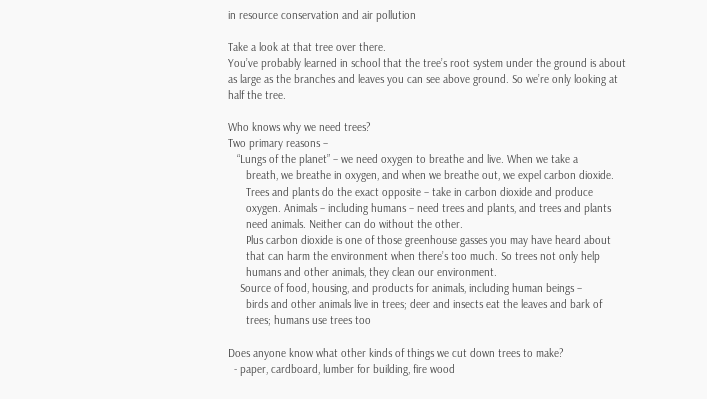in resource conservation and air pollution

Take a look at that tree over there.
You’ve probably learned in school that the tree’s root system under the ground is about
as large as the branches and leaves you can see above ground. So we’re only looking at
half the tree.

Who knows why we need trees?
Two primary reasons –
   “Lungs of the planet” – we need oxygen to breathe and live. When we take a
      breath, we breathe in oxygen, and when we breathe out, we expel carbon dioxide.
      Trees and plants do the exact opposite – take in carbon dioxide and produce
      oxygen. Animals – including humans – need trees and plants, and trees and plants
      need animals. Neither can do without the other.
      Plus carbon dioxide is one of those greenhouse gasses you may have heard about
      that can harm the environment when there’s too much. So trees not only help
      humans and other animals, they clean our environment.
    Source of food, housing, and products for animals, including human beings –
      birds and other animals live in trees; deer and insects eat the leaves and bark of
      trees; humans use trees too

Does anyone know what other kinds of things we cut down trees to make?
  - paper, cardboard, lumber for building, fire wood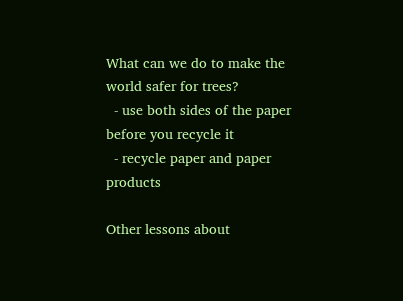What can we do to make the world safer for trees?
  - use both sides of the paper before you recycle it
  - recycle paper and paper products

Other lessons about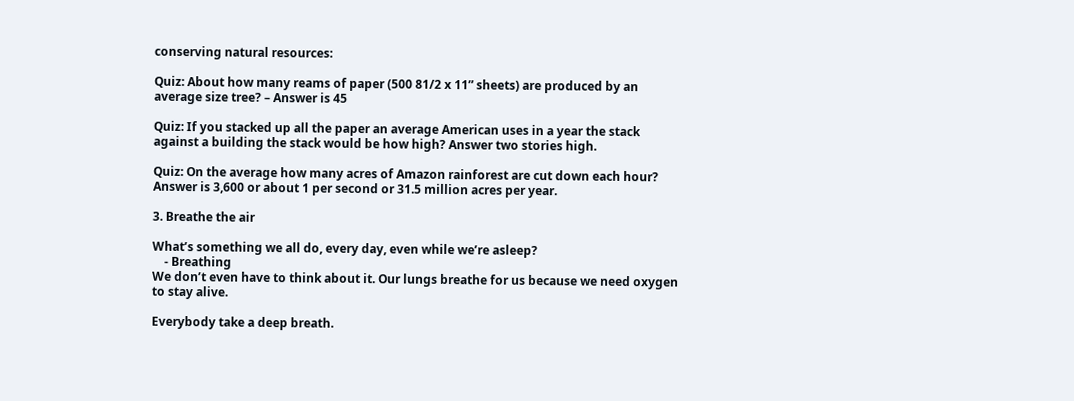conserving natural resources:

Quiz: About how many reams of paper (500 81/2 x 11” sheets) are produced by an
average size tree? – Answer is 45

Quiz: If you stacked up all the paper an average American uses in a year the stack
against a building the stack would be how high? Answer two stories high.

Quiz: On the average how many acres of Amazon rainforest are cut down each hour?
Answer is 3,600 or about 1 per second or 31.5 million acres per year.

3. Breathe the air

What’s something we all do, every day, even while we’re asleep?
    - Breathing
We don’t even have to think about it. Our lungs breathe for us because we need oxygen
to stay alive.

Everybody take a deep breath.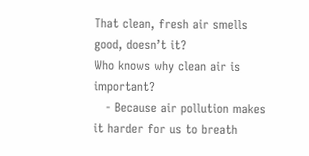That clean, fresh air smells good, doesn’t it?
Who knows why clean air is important?
   - Because air pollution makes it harder for us to breath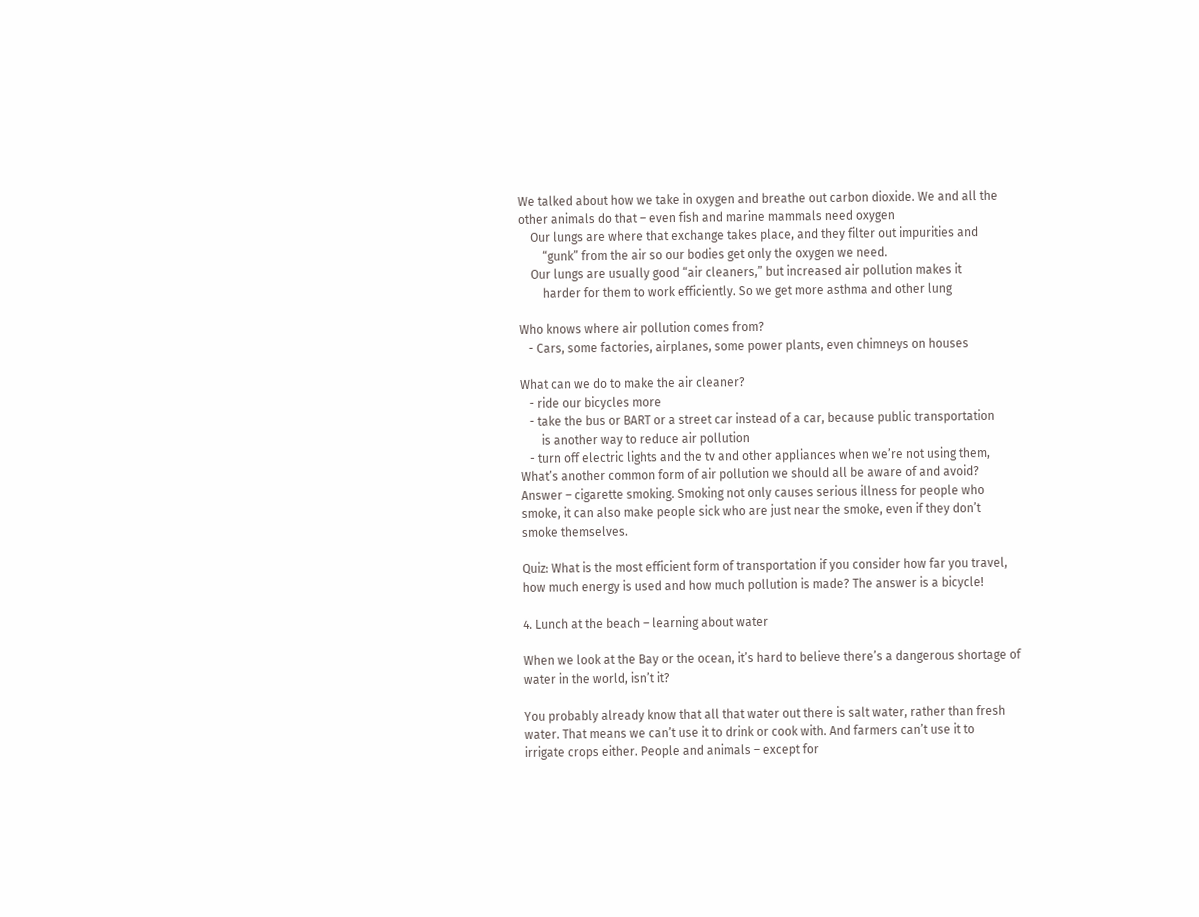We talked about how we take in oxygen and breathe out carbon dioxide. We and all the
other animals do that – even fish and marine mammals need oxygen
    Our lungs are where that exchange takes place, and they filter out impurities and
        “gunk” from the air so our bodies get only the oxygen we need.
    Our lungs are usually good “air cleaners,” but increased air pollution makes it
        harder for them to work efficiently. So we get more asthma and other lung

Who knows where air pollution comes from?
   - Cars, some factories, airplanes, some power plants, even chimneys on houses

What can we do to make the air cleaner?
   - ride our bicycles more
   - take the bus or BART or a street car instead of a car, because public transportation
       is another way to reduce air pollution
   - turn off electric lights and the tv and other appliances when we’re not using them,
What’s another common form of air pollution we should all be aware of and avoid?
Answer – cigarette smoking. Smoking not only causes serious illness for people who
smoke, it can also make people sick who are just near the smoke, even if they don’t
smoke themselves.

Quiz: What is the most efficient form of transportation if you consider how far you travel,
how much energy is used and how much pollution is made? The answer is a bicycle!

4. Lunch at the beach – learning about water

When we look at the Bay or the ocean, it’s hard to believe there’s a dangerous shortage of
water in the world, isn’t it?

You probably already know that all that water out there is salt water, rather than fresh
water. That means we can’t use it to drink or cook with. And farmers can’t use it to
irrigate crops either. People and animals – except for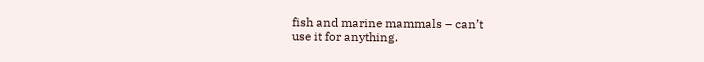fish and marine mammals – can’t
use it for anything.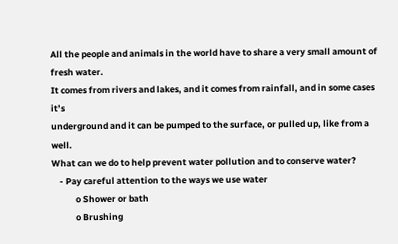All the people and animals in the world have to share a very small amount of fresh water.
It comes from rivers and lakes, and it comes from rainfall, and in some cases it’s
underground and it can be pumped to the surface, or pulled up, like from a well.
What can we do to help prevent water pollution and to conserve water?
    - Pay careful attention to the ways we use water
            o Shower or bath
            o Brushing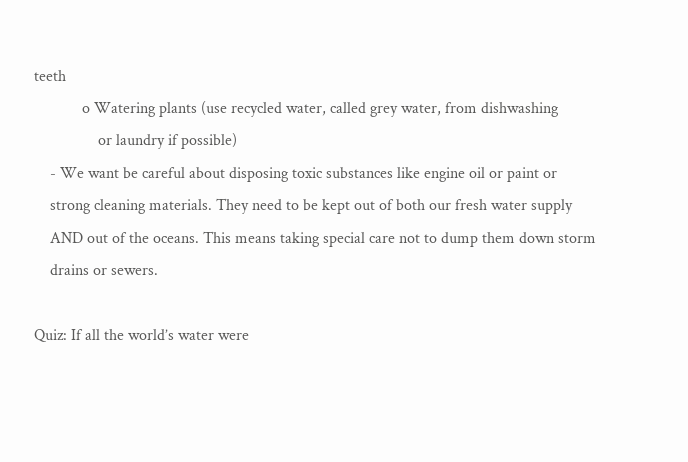teeth
            o Watering plants (use recycled water, called grey water, from dishwashing
                or laundry if possible)
    - We want be careful about disposing toxic substances like engine oil or paint or
    strong cleaning materials. They need to be kept out of both our fresh water supply
    AND out of the oceans. This means taking special care not to dump them down storm
    drains or sewers.

Quiz: If all the world’s water were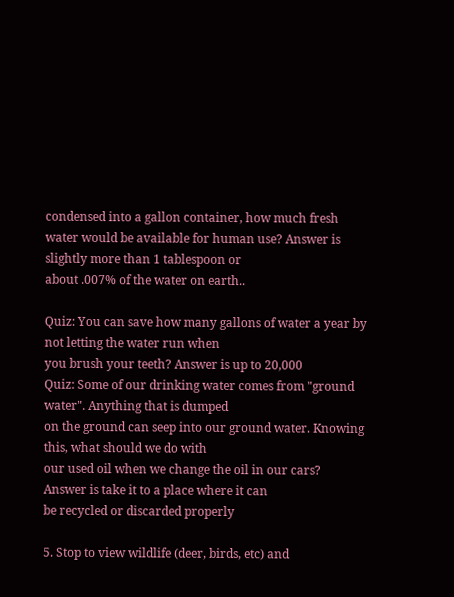condensed into a gallon container, how much fresh
water would be available for human use? Answer is slightly more than 1 tablespoon or
about .007% of the water on earth..

Quiz: You can save how many gallons of water a year by not letting the water run when
you brush your teeth? Answer is up to 20,000
Quiz: Some of our drinking water comes from "ground water". Anything that is dumped
on the ground can seep into our ground water. Knowing this, what should we do with
our used oil when we change the oil in our cars? Answer is take it to a place where it can
be recycled or discarded properly

5. Stop to view wildlife (deer, birds, etc) and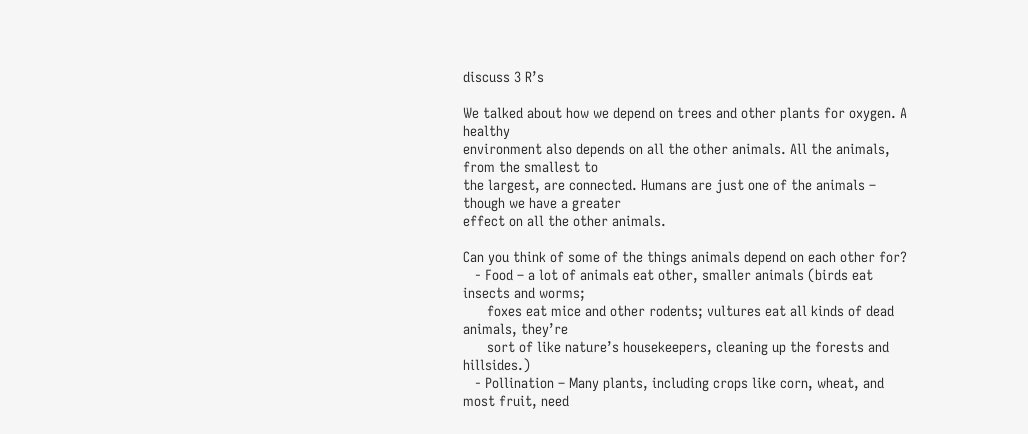discuss 3 R’s

We talked about how we depend on trees and other plants for oxygen. A healthy
environment also depends on all the other animals. All the animals, from the smallest to
the largest, are connected. Humans are just one of the animals – though we have a greater
effect on all the other animals.

Can you think of some of the things animals depend on each other for?
   - Food – a lot of animals eat other, smaller animals (birds eat insects and worms;
      foxes eat mice and other rodents; vultures eat all kinds of dead animals, they’re
      sort of like nature’s housekeepers, cleaning up the forests and hillsides.)
   - Pollination – Many plants, including crops like corn, wheat, and most fruit, need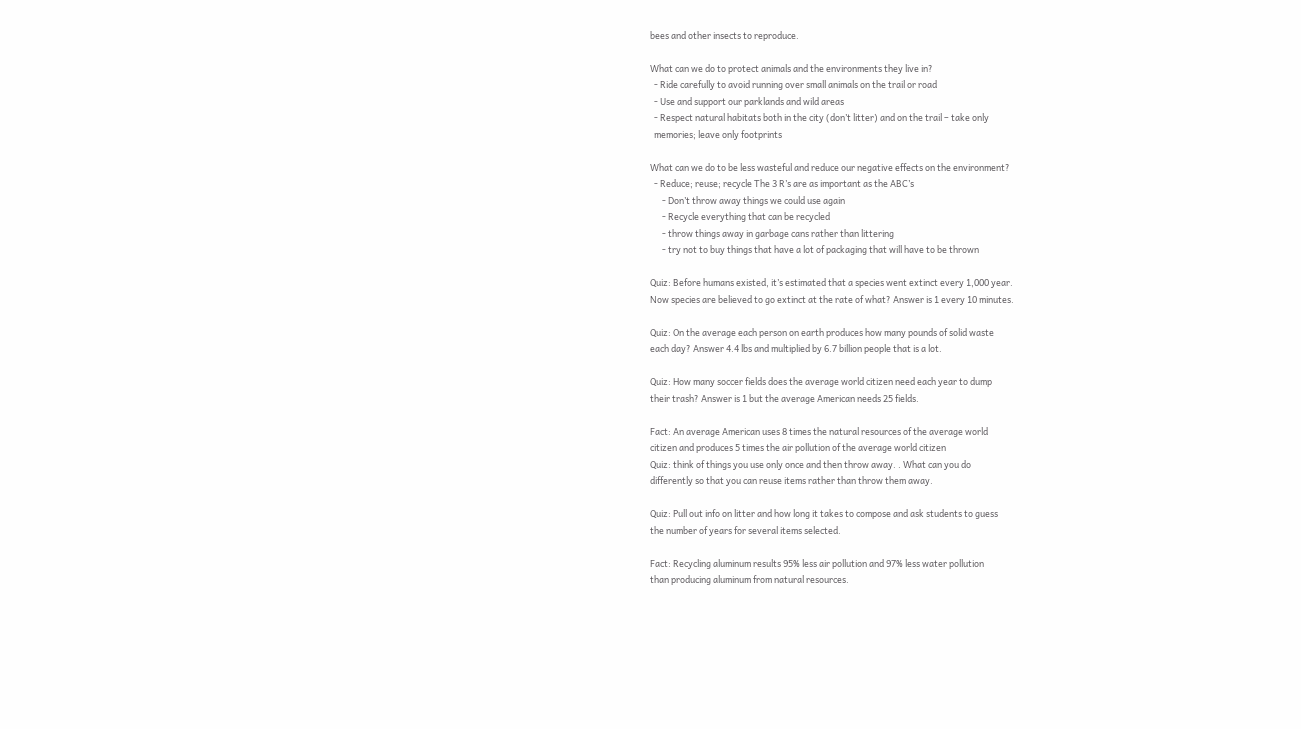bees and other insects to reproduce.

What can we do to protect animals and the environments they live in?
  - Ride carefully to avoid running over small animals on the trail or road
  - Use and support our parklands and wild areas
  - Respect natural habitats both in the city (don’t litter) and on the trail – take only
  memories; leave only footprints

What can we do to be less wasteful and reduce our negative effects on the environment?
  - Reduce; reuse; recycle The 3 R’s are as important as the ABC’s
      - Don’t throw away things we could use again
      - Recycle everything that can be recycled
      - throw things away in garbage cans rather than littering
      - try not to buy things that have a lot of packaging that will have to be thrown

Quiz: Before humans existed, it’s estimated that a species went extinct every 1,000 year.
Now species are believed to go extinct at the rate of what? Answer is 1 every 10 minutes.

Quiz: On the average each person on earth produces how many pounds of solid waste
each day? Answer 4.4 lbs and multiplied by 6.7 billion people that is a lot.

Quiz: How many soccer fields does the average world citizen need each year to dump
their trash? Answer is 1 but the average American needs 25 fields.

Fact: An average American uses 8 times the natural resources of the average world
citizen and produces 5 times the air pollution of the average world citizen
Quiz: think of things you use only once and then throw away. . What can you do
differently so that you can reuse items rather than throw them away.

Quiz: Pull out info on litter and how long it takes to compose and ask students to guess
the number of years for several items selected.

Fact: Recycling aluminum results 95% less air pollution and 97% less water pollution
than producing aluminum from natural resources.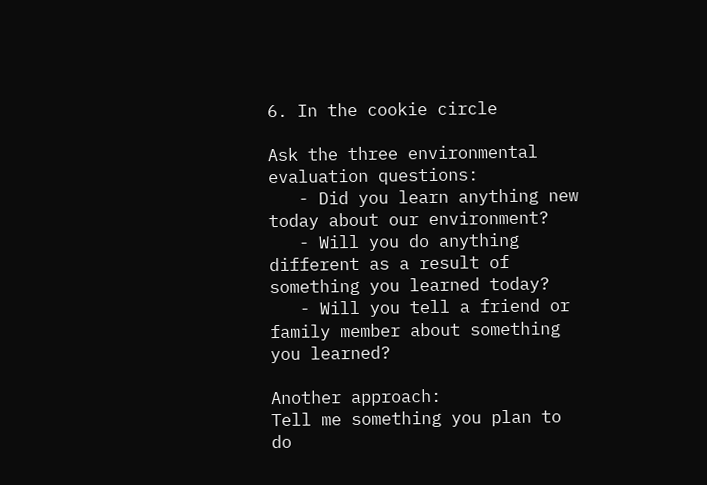6. In the cookie circle

Ask the three environmental evaluation questions:
   - Did you learn anything new today about our environment?
   - Will you do anything different as a result of something you learned today?
   - Will you tell a friend or family member about something you learned?

Another approach:
Tell me something you plan to do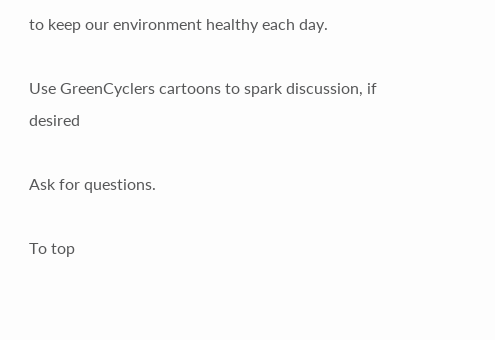to keep our environment healthy each day.

Use GreenCyclers cartoons to spark discussion, if desired

Ask for questions.

To top